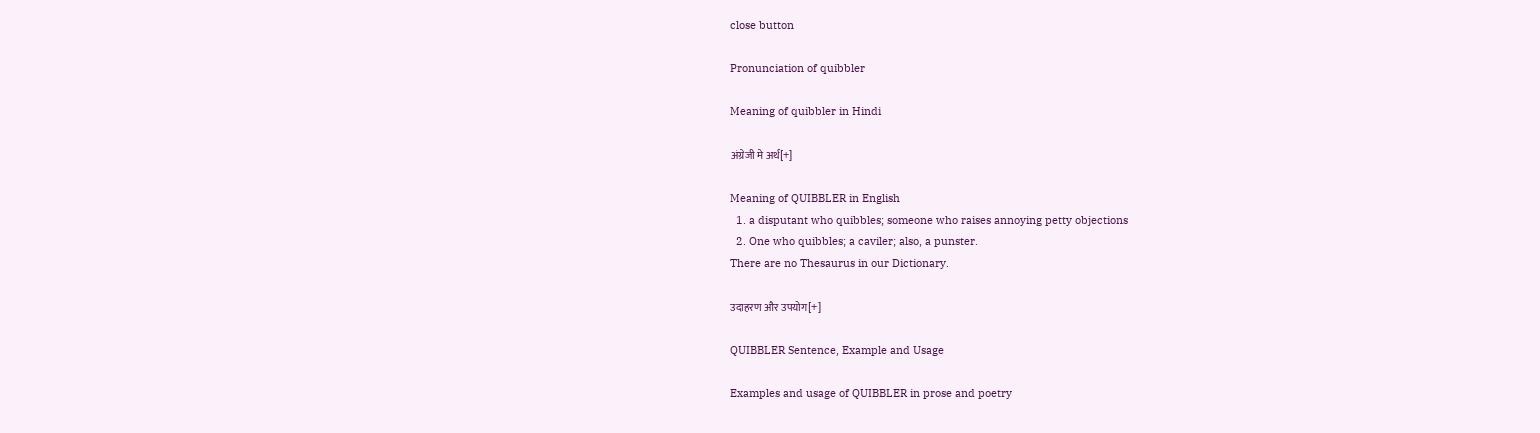close button

Pronunciation of quibbler

Meaning of quibbler in Hindi

अंग्रेजी मे अर्थ[+]

Meaning of QUIBBLER in English
  1. a disputant who quibbles; someone who raises annoying petty objections
  2. One who quibbles; a caviler; also, a punster.
There are no Thesaurus in our Dictionary.

उदाहरण और उपयोग[+]

QUIBBLER Sentence, Example and Usage

Examples and usage of QUIBBLER in prose and poetry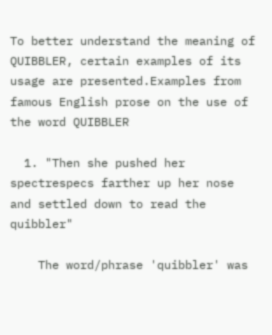To better understand the meaning of QUIBBLER, certain examples of its usage are presented.Examples from famous English prose on the use of the word QUIBBLER

  1. "Then she pushed her spectrespecs farther up her nose and settled down to read the quibbler"

    The word/phrase 'quibbler' was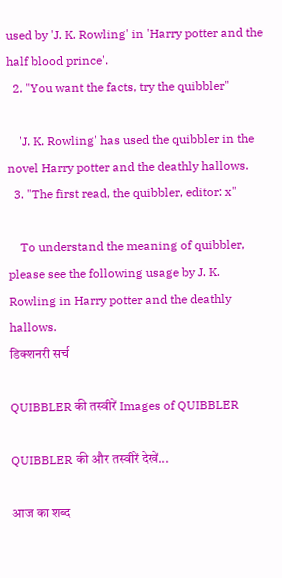used by 'J. K. Rowling' in 'Harry potter and the half blood prince'.
  2. "You want the facts, try the quibbler"

    'J. K. Rowling' has used the quibbler in the novel Harry potter and the deathly hallows.
  3. "The first read, the quibbler, editor: x"

    To understand the meaning of quibbler, please see the following usage by J. K. Rowling in Harry potter and the deathly hallows.
डिक्शनरी सर्च

QUIBBLER की तस्वीरें Images of QUIBBLER

QUIBBLER की और तस्वीरें देखें...

आज का शब्द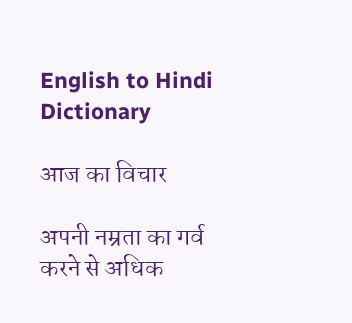English to Hindi Dictionary

आज का विचार

अपनी नम्रता का गर्व करने से अधिक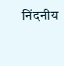निंदनीय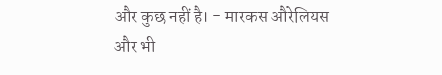और कुछ नहीं है। - मारकस औरेलियस
और भी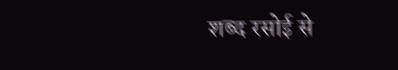शब्द रसोई से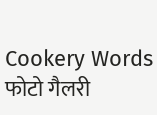Cookery Words
फोटो गैलरी